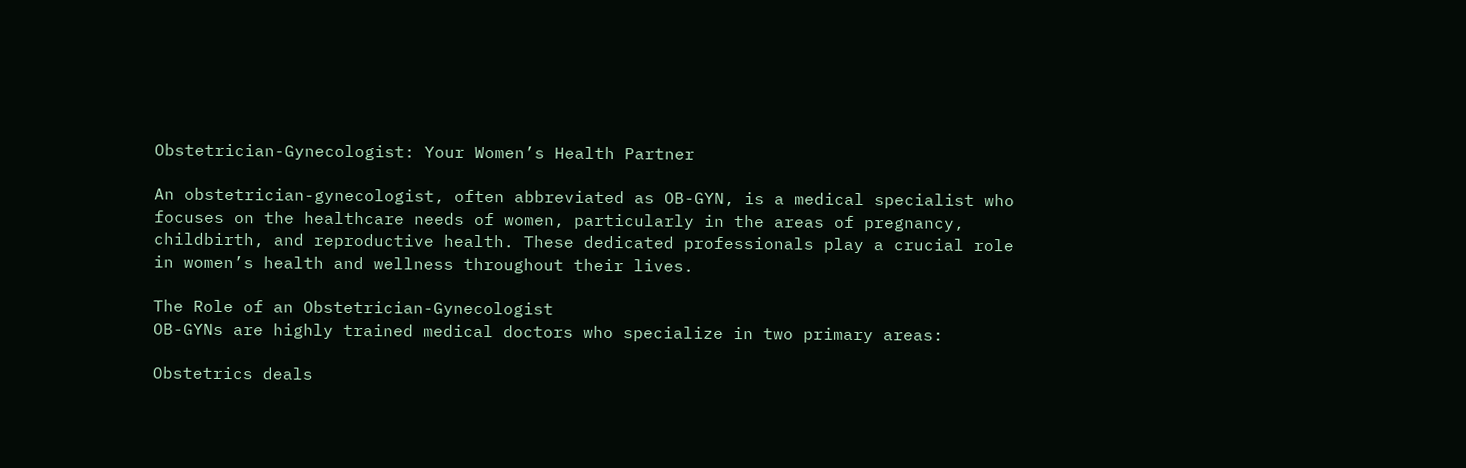Obstetrician-Gynecologist: Your Women’s Health Partner

An obstetrician-gynecologist, often abbreviated as OB-GYN, is a medical specialist who focuses on the healthcare needs of women, particularly in the areas of pregnancy, childbirth, and reproductive health. These dedicated professionals play a crucial role in women’s health and wellness throughout their lives.

The Role of an Obstetrician-Gynecologist
OB-GYNs are highly trained medical doctors who specialize in two primary areas:

Obstetrics deals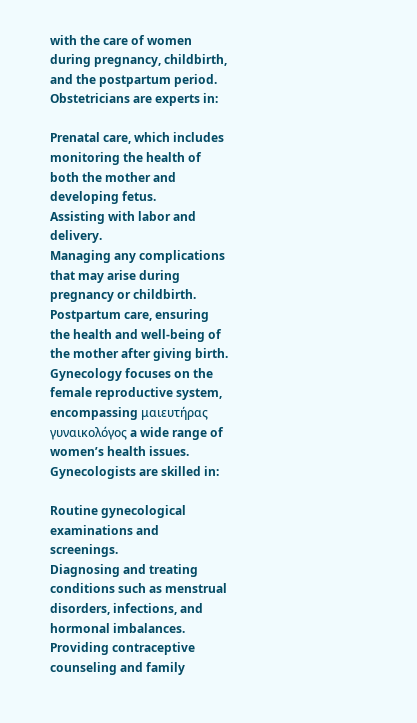with the care of women during pregnancy, childbirth, and the postpartum period. Obstetricians are experts in:

Prenatal care, which includes monitoring the health of both the mother and developing fetus.
Assisting with labor and delivery.
Managing any complications that may arise during pregnancy or childbirth.
Postpartum care, ensuring the health and well-being of the mother after giving birth.
Gynecology focuses on the female reproductive system, encompassing μαιευτήρας γυναικολόγος a wide range of women’s health issues. Gynecologists are skilled in:

Routine gynecological examinations and screenings.
Diagnosing and treating conditions such as menstrual disorders, infections, and hormonal imbalances.
Providing contraceptive counseling and family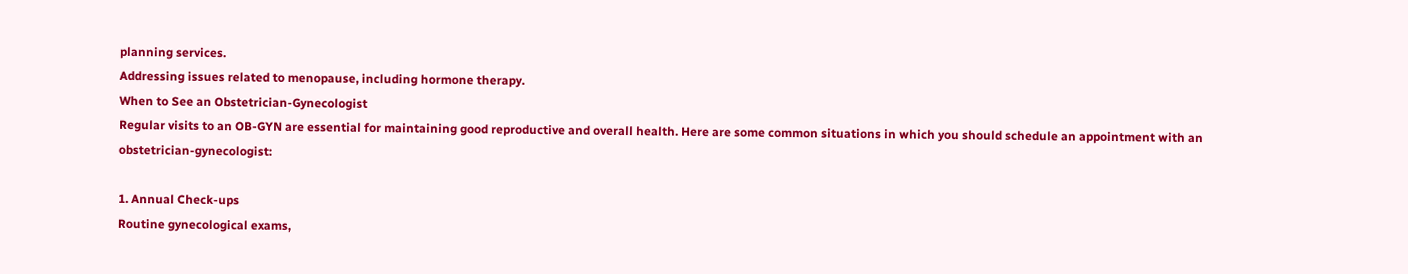planning services.
Addressing issues related to menopause, including hormone therapy.
When to See an Obstetrician-Gynecologist
Regular visits to an OB-GYN are essential for maintaining good reproductive and overall health. Here are some common situations in which you should schedule an appointment with an obstetrician-gynecologist:

1. Annual Check-ups
Routine gynecological exams,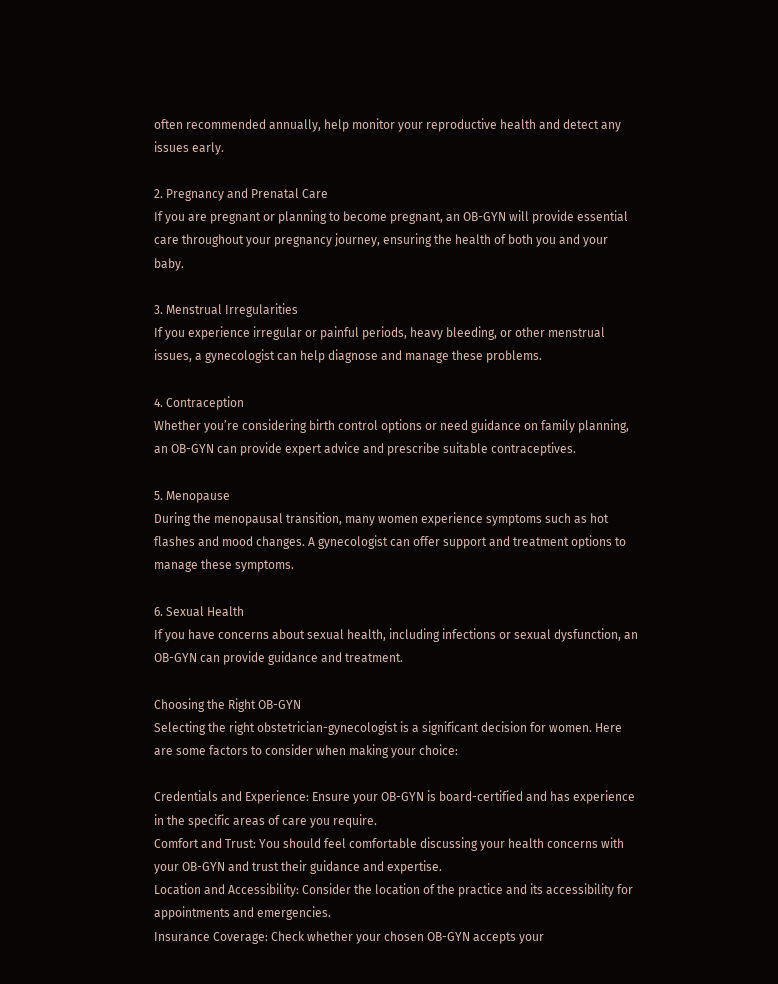often recommended annually, help monitor your reproductive health and detect any issues early.

2. Pregnancy and Prenatal Care
If you are pregnant or planning to become pregnant, an OB-GYN will provide essential care throughout your pregnancy journey, ensuring the health of both you and your baby.

3. Menstrual Irregularities
If you experience irregular or painful periods, heavy bleeding, or other menstrual issues, a gynecologist can help diagnose and manage these problems.

4. Contraception
Whether you’re considering birth control options or need guidance on family planning, an OB-GYN can provide expert advice and prescribe suitable contraceptives.

5. Menopause
During the menopausal transition, many women experience symptoms such as hot flashes and mood changes. A gynecologist can offer support and treatment options to manage these symptoms.

6. Sexual Health
If you have concerns about sexual health, including infections or sexual dysfunction, an OB-GYN can provide guidance and treatment.

Choosing the Right OB-GYN
Selecting the right obstetrician-gynecologist is a significant decision for women. Here are some factors to consider when making your choice:

Credentials and Experience: Ensure your OB-GYN is board-certified and has experience in the specific areas of care you require.
Comfort and Trust: You should feel comfortable discussing your health concerns with your OB-GYN and trust their guidance and expertise.
Location and Accessibility: Consider the location of the practice and its accessibility for appointments and emergencies.
Insurance Coverage: Check whether your chosen OB-GYN accepts your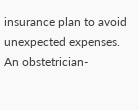insurance plan to avoid unexpected expenses.
An obstetrician-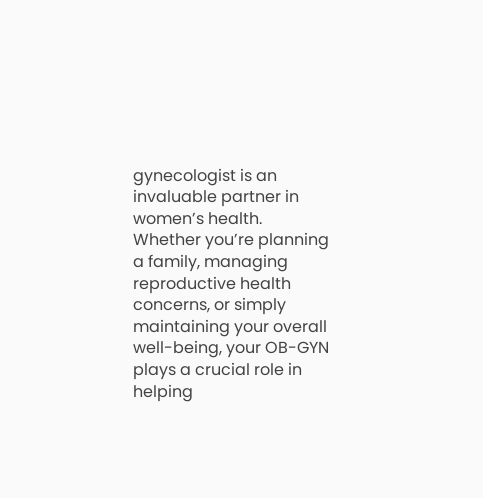gynecologist is an invaluable partner in women’s health. Whether you’re planning a family, managing reproductive health concerns, or simply maintaining your overall well-being, your OB-GYN plays a crucial role in helping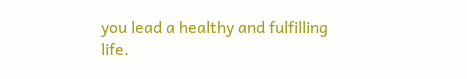you lead a healthy and fulfilling life.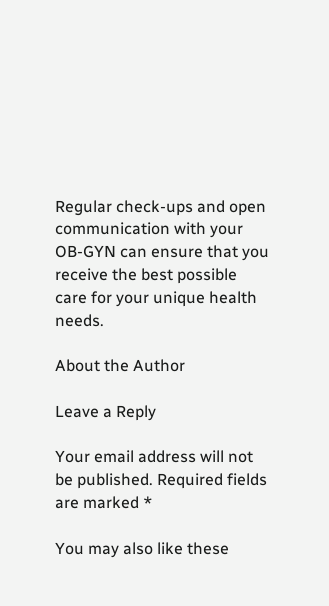Regular check-ups and open communication with your OB-GYN can ensure that you receive the best possible care for your unique health needs.

About the Author

Leave a Reply

Your email address will not be published. Required fields are marked *

You may also like these